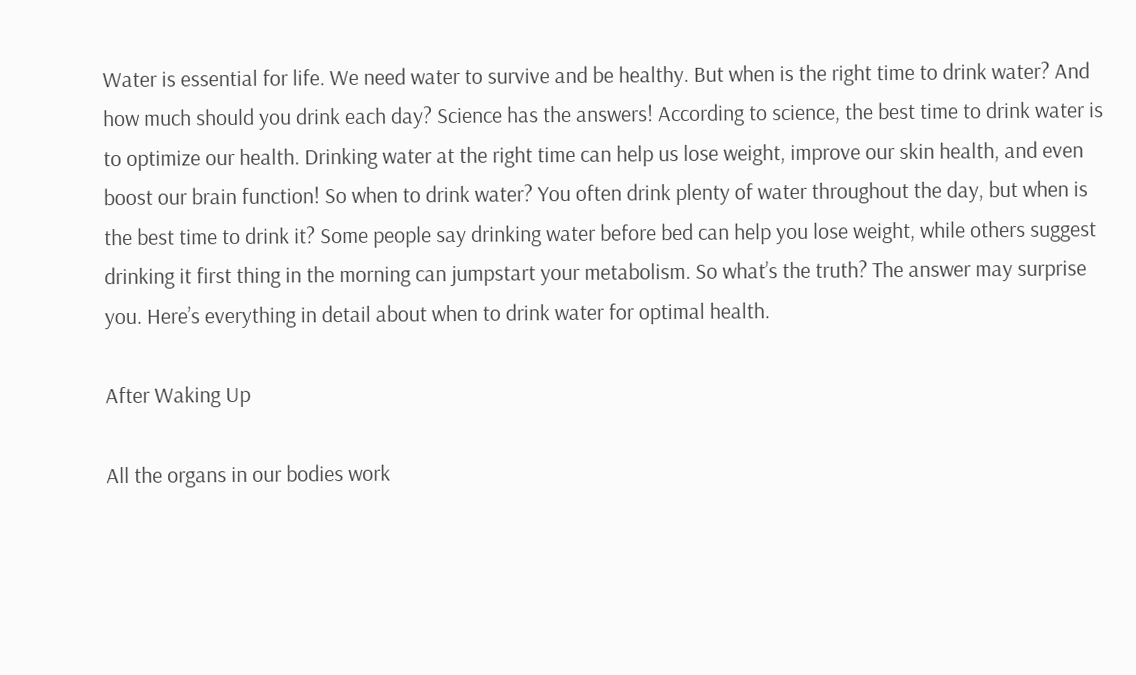Water is essential for life. We need water to survive and be healthy. But when is the right time to drink water? And how much should you drink each day? Science has the answers! According to science, the best time to drink water is to optimize our health. Drinking water at the right time can help us lose weight, improve our skin health, and even boost our brain function! So when to drink water? You often drink plenty of water throughout the day, but when is the best time to drink it? Some people say drinking water before bed can help you lose weight, while others suggest drinking it first thing in the morning can jumpstart your metabolism. So what’s the truth? The answer may surprise you. Here’s everything in detail about when to drink water for optimal health.

After Waking Up

All the organs in our bodies work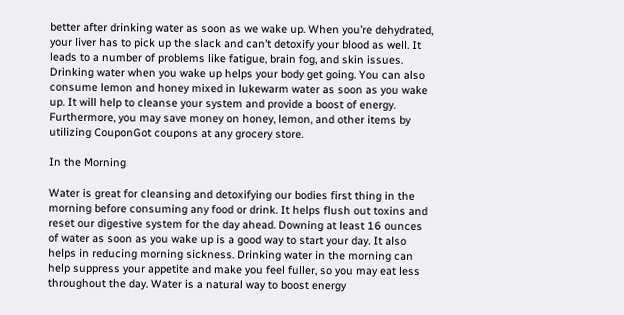better after drinking water as soon as we wake up. When you’re dehydrated, your liver has to pick up the slack and can’t detoxify your blood as well. It leads to a number of problems like fatigue, brain fog, and skin issues. Drinking water when you wake up helps your body get going. You can also consume lemon and honey mixed in lukewarm water as soon as you wake up. It will help to cleanse your system and provide a boost of energy. Furthermore, you may save money on honey, lemon, and other items by utilizing CouponGot coupons at any grocery store.

In the Morning

Water is great for cleansing and detoxifying our bodies first thing in the morning before consuming any food or drink. It helps flush out toxins and reset our digestive system for the day ahead. Downing at least 16 ounces of water as soon as you wake up is a good way to start your day. It also helps in reducing morning sickness. Drinking water in the morning can help suppress your appetite and make you feel fuller, so you may eat less throughout the day. Water is a natural way to boost energy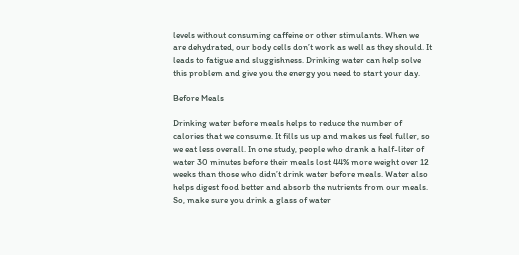levels without consuming caffeine or other stimulants. When we are dehydrated, our body cells don’t work as well as they should. It leads to fatigue and sluggishness. Drinking water can help solve this problem and give you the energy you need to start your day.

Before Meals

Drinking water before meals helps to reduce the number of calories that we consume. It fills us up and makes us feel fuller, so we eat less overall. In one study, people who drank a half-liter of water 30 minutes before their meals lost 44% more weight over 12 weeks than those who didn’t drink water before meals. Water also helps digest food better and absorb the nutrients from our meals. So, make sure you drink a glass of water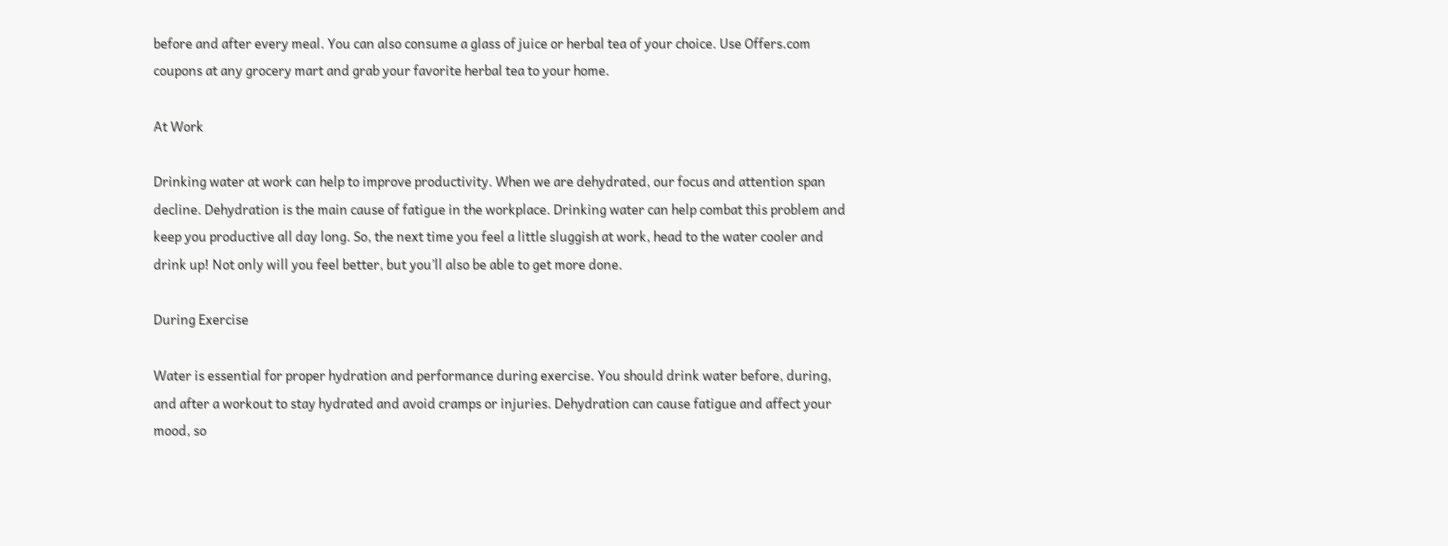before and after every meal. You can also consume a glass of juice or herbal tea of your choice. Use Offers.com coupons at any grocery mart and grab your favorite herbal tea to your home.

At Work

Drinking water at work can help to improve productivity. When we are dehydrated, our focus and attention span decline. Dehydration is the main cause of fatigue in the workplace. Drinking water can help combat this problem and keep you productive all day long. So, the next time you feel a little sluggish at work, head to the water cooler and drink up! Not only will you feel better, but you’ll also be able to get more done.

During Exercise

Water is essential for proper hydration and performance during exercise. You should drink water before, during, and after a workout to stay hydrated and avoid cramps or injuries. Dehydration can cause fatigue and affect your mood, so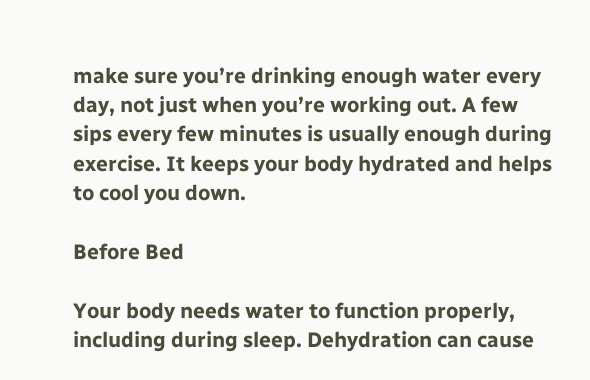make sure you’re drinking enough water every day, not just when you’re working out. A few sips every few minutes is usually enough during exercise. It keeps your body hydrated and helps to cool you down.

Before Bed

Your body needs water to function properly, including during sleep. Dehydration can cause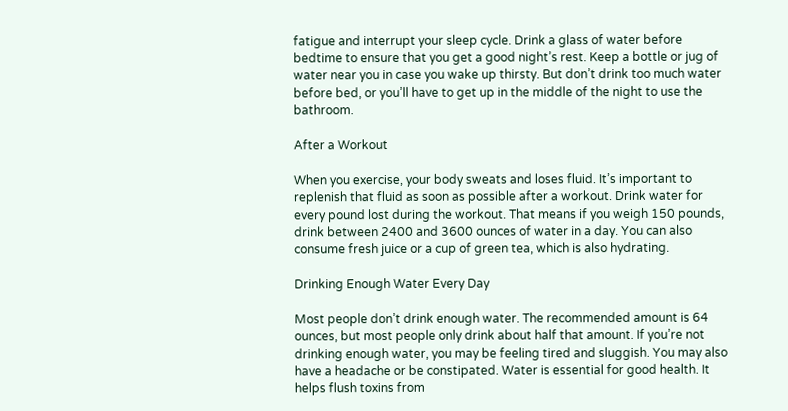fatigue and interrupt your sleep cycle. Drink a glass of water before bedtime to ensure that you get a good night’s rest. Keep a bottle or jug of water near you in case you wake up thirsty. But don’t drink too much water before bed, or you’ll have to get up in the middle of the night to use the bathroom.

After a Workout

When you exercise, your body sweats and loses fluid. It’s important to replenish that fluid as soon as possible after a workout. Drink water for every pound lost during the workout. That means if you weigh 150 pounds, drink between 2400 and 3600 ounces of water in a day. You can also consume fresh juice or a cup of green tea, which is also hydrating.

Drinking Enough Water Every Day

Most people don’t drink enough water. The recommended amount is 64 ounces, but most people only drink about half that amount. If you’re not drinking enough water, you may be feeling tired and sluggish. You may also have a headache or be constipated. Water is essential for good health. It helps flush toxins from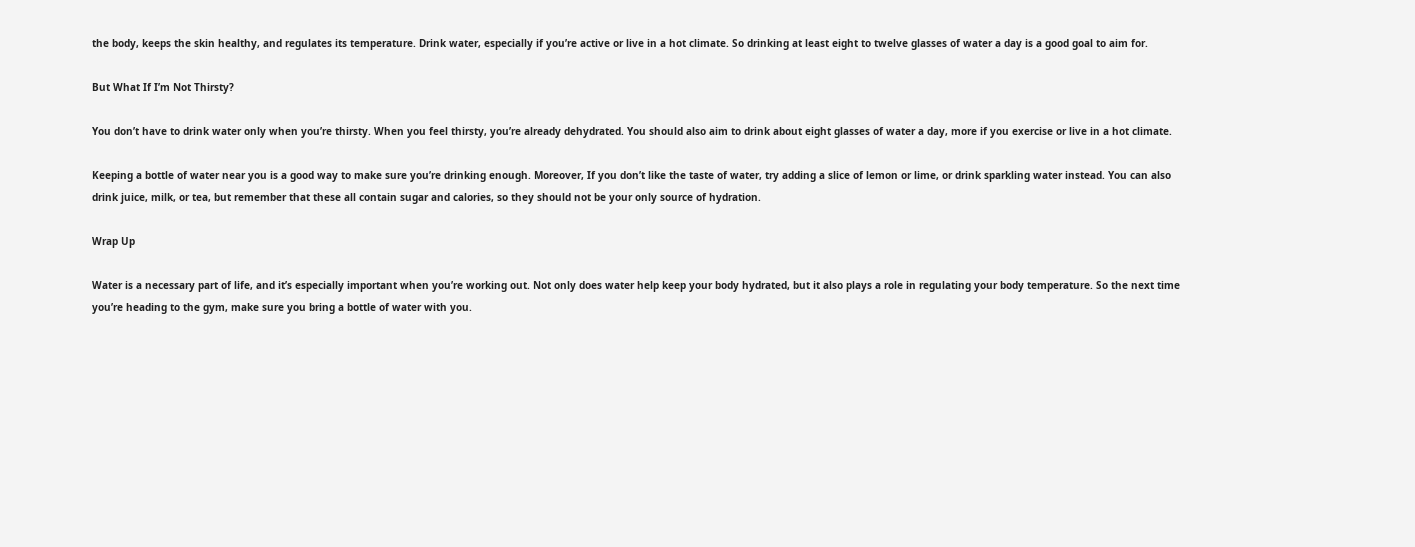the body, keeps the skin healthy, and regulates its temperature. Drink water, especially if you’re active or live in a hot climate. So drinking at least eight to twelve glasses of water a day is a good goal to aim for.

But What If I’m Not Thirsty?

You don’t have to drink water only when you’re thirsty. When you feel thirsty, you’re already dehydrated. You should also aim to drink about eight glasses of water a day, more if you exercise or live in a hot climate.

Keeping a bottle of water near you is a good way to make sure you’re drinking enough. Moreover, If you don’t like the taste of water, try adding a slice of lemon or lime, or drink sparkling water instead. You can also drink juice, milk, or tea, but remember that these all contain sugar and calories, so they should not be your only source of hydration.

Wrap Up

Water is a necessary part of life, and it’s especially important when you’re working out. Not only does water help keep your body hydrated, but it also plays a role in regulating your body temperature. So the next time you’re heading to the gym, make sure you bring a bottle of water with you.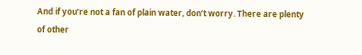And if you’re not a fan of plain water, don’t worry. There are plenty of other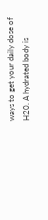ways to get your daily dose of H20. A hydrated body is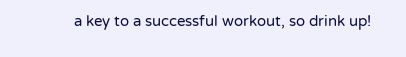a key to a successful workout, so drink up!